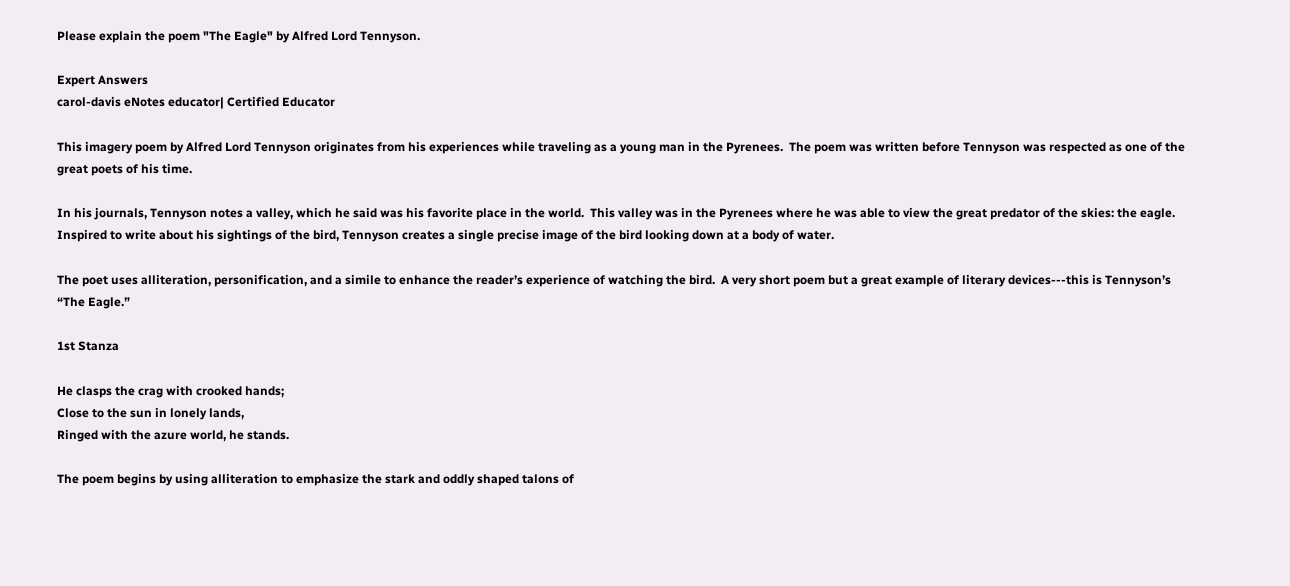Please explain the poem "The Eagle" by Alfred Lord Tennyson.

Expert Answers
carol-davis eNotes educator| Certified Educator

This imagery poem by Alfred Lord Tennyson originates from his experiences while traveling as a young man in the Pyrenees.  The poem was written before Tennyson was respected as one of the great poets of his time.

In his journals, Tennyson notes a valley, which he said was his favorite place in the world.  This valley was in the Pyrenees where he was able to view the great predator of the skies: the eagle. Inspired to write about his sightings of the bird, Tennyson creates a single precise image of the bird looking down at a body of water.

The poet uses alliteration, personification, and a simile to enhance the reader’s experience of watching the bird.  A very short poem but a great example of literary devices---this is Tennyson’s “The Eagle.”

1st Stanza

He clasps the crag with crooked hands;
Close to the sun in lonely lands,
Ringed with the azure world, he stands.

The poem begins by using alliteration to emphasize the stark and oddly shaped talons of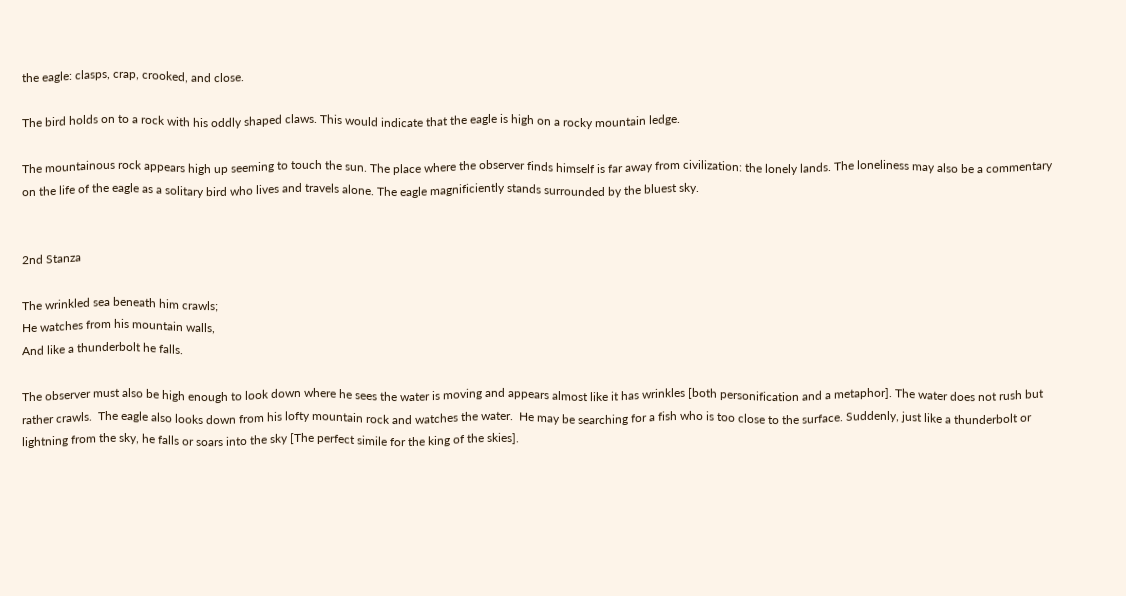the eagle: clasps, crap, crooked, and close.

The bird holds on to a rock with his oddly shaped claws. This would indicate that the eagle is high on a rocky mountain ledge.

The mountainous rock appears high up seeming to touch the sun. The place where the observer finds himself is far away from civilization: the lonely lands. The loneliness may also be a commentary on the life of the eagle as a solitary bird who lives and travels alone. The eagle magnificiently stands surrounded by the bluest sky.


2nd Stanza

The wrinkled sea beneath him crawls;
He watches from his mountain walls,
And like a thunderbolt he falls.

The observer must also be high enough to look down where he sees the water is moving and appears almost like it has wrinkles [both personification and a metaphor]. The water does not rush but rather crawls.  The eagle also looks down from his lofty mountain rock and watches the water.  He may be searching for a fish who is too close to the surface. Suddenly, just like a thunderbolt or lightning from the sky, he falls or soars into the sky [The perfect simile for the king of the skies].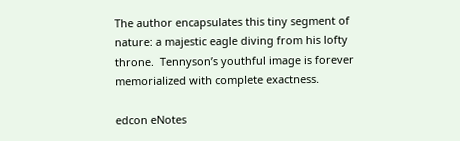The author encapsulates this tiny segment of nature: a majestic eagle diving from his lofty throne.  Tennyson’s youthful image is forever memorialized with complete exactness.

edcon eNotes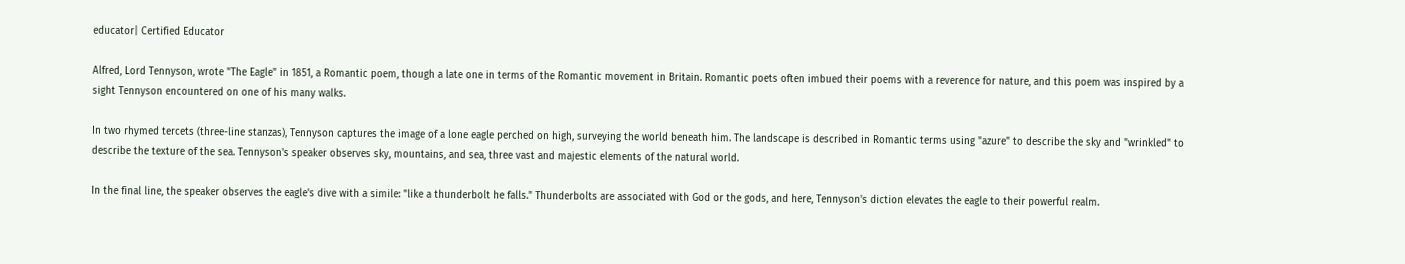educator| Certified Educator

Alfred, Lord Tennyson, wrote "The Eagle" in 1851, a Romantic poem, though a late one in terms of the Romantic movement in Britain. Romantic poets often imbued their poems with a reverence for nature, and this poem was inspired by a sight Tennyson encountered on one of his many walks.

In two rhymed tercets (three-line stanzas), Tennyson captures the image of a lone eagle perched on high, surveying the world beneath him. The landscape is described in Romantic terms using "azure" to describe the sky and "wrinkled" to describe the texture of the sea. Tennyson's speaker observes sky, mountains, and sea, three vast and majestic elements of the natural world.

In the final line, the speaker observes the eagle's dive with a simile: "like a thunderbolt he falls." Thunderbolts are associated with God or the gods, and here, Tennyson's diction elevates the eagle to their powerful realm.